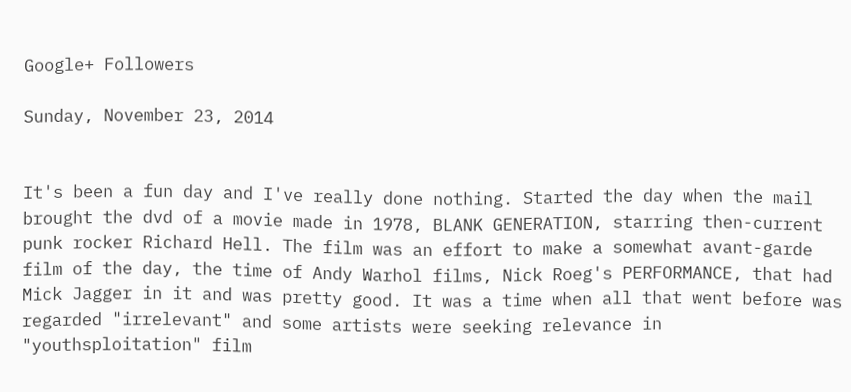Google+ Followers

Sunday, November 23, 2014


It's been a fun day and I've really done nothing. Started the day when the mail brought the dvd of a movie made in 1978, BLANK GENERATION, starring then-current punk rocker Richard Hell. The film was an effort to make a somewhat avant-garde film of the day, the time of Andy Warhol films, Nick Roeg's PERFORMANCE, that had Mick Jagger in it and was pretty good. It was a time when all that went before was regarded "irrelevant" and some artists were seeking relevance in "youthsploitation" film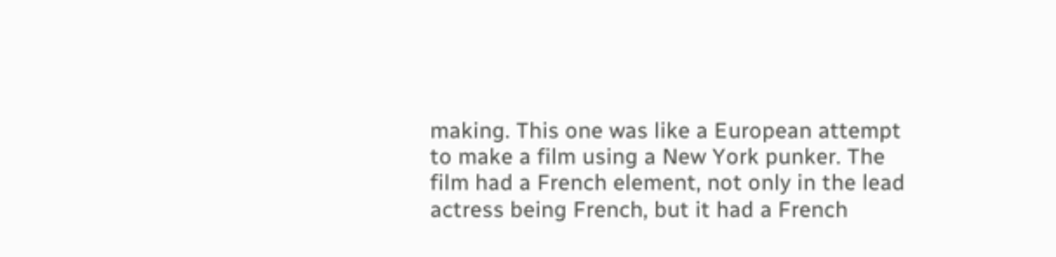making. This one was like a European attempt to make a film using a New York punker. The film had a French element, not only in the lead actress being French, but it had a French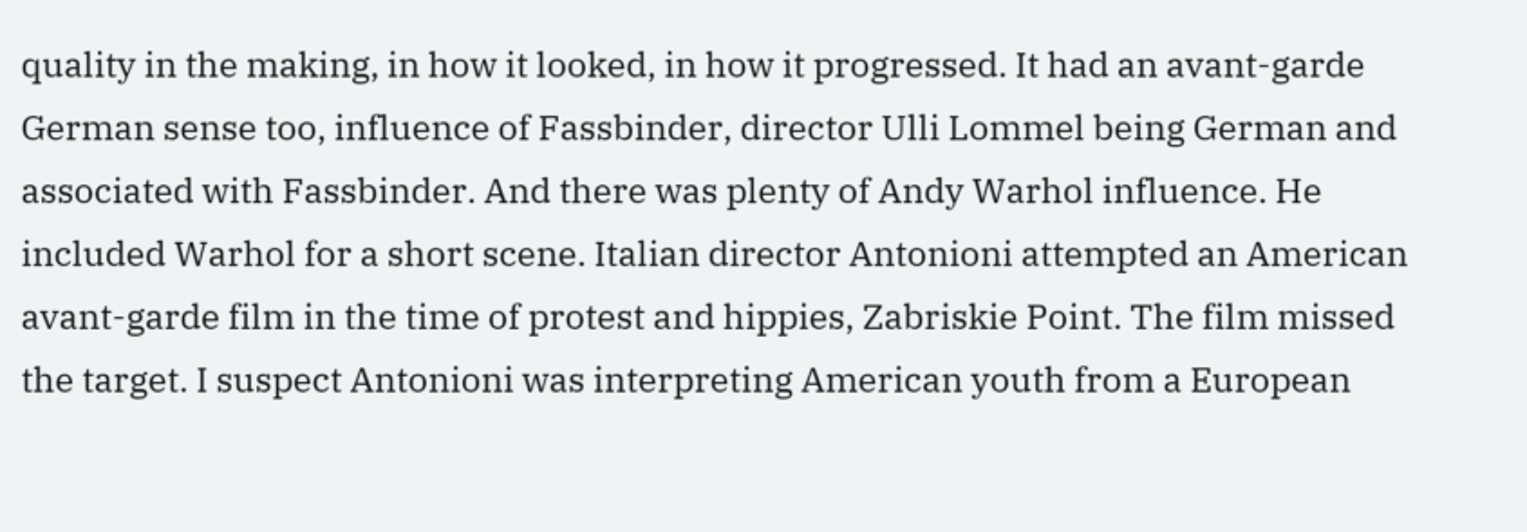quality in the making, in how it looked, in how it progressed. It had an avant-garde German sense too, influence of Fassbinder, director Ulli Lommel being German and associated with Fassbinder. And there was plenty of Andy Warhol influence. He included Warhol for a short scene. Italian director Antonioni attempted an American avant-garde film in the time of protest and hippies, Zabriskie Point. The film missed the target. I suspect Antonioni was interpreting American youth from a European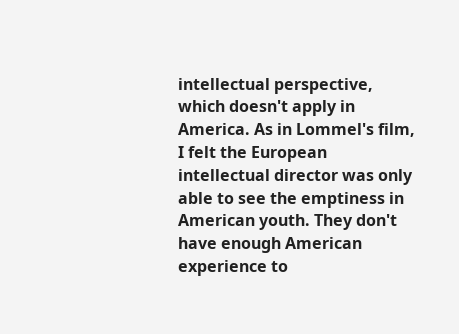intellectual perspective, which doesn't apply in America. As in Lommel's film, I felt the European intellectual director was only able to see the emptiness in American youth. They don't have enough American experience to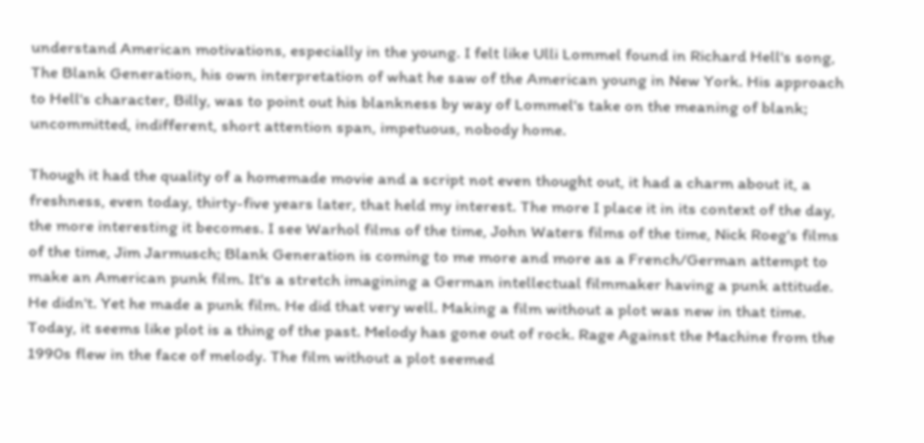understand American motivations, especially in the young. I felt like Ulli Lommel found in Richard Hell's song, The Blank Generation, his own interpretation of what he saw of the American young in New York. His approach to Hell's character, Billy, was to point out his blankness by way of Lommel's take on the meaning of blank; uncommitted, indifferent, short attention span, impetuous, nobody home.

Though it had the quality of a homemade movie and a script not even thought out, it had a charm about it, a freshness, even today, thirty-five years later, that held my interest. The more I place it in its context of the day, the more interesting it becomes. I see Warhol films of the time, John Waters films of the time, Nick Roeg's films of the time, Jim Jarmusch; Blank Generation is coming to me more and more as a French/German attempt to make an American punk film. It's a stretch imagining a German intellectual filmmaker having a punk attitude. He didn't. Yet he made a punk film. He did that very well. Making a film without a plot was new in that time. Today, it seems like plot is a thing of the past. Melody has gone out of rock. Rage Against the Machine from the 1990s flew in the face of melody. The film without a plot seemed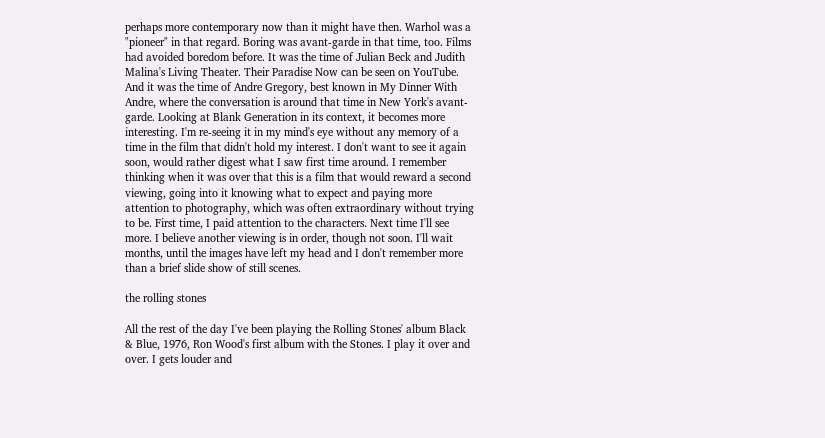perhaps more contemporary now than it might have then. Warhol was a "pioneer" in that regard. Boring was avant-garde in that time, too. Films had avoided boredom before. It was the time of Julian Beck and Judith Malina's Living Theater. Their Paradise Now can be seen on YouTube. And it was the time of Andre Gregory, best known in My Dinner With Andre, where the conversation is around that time in New York's avant-garde. Looking at Blank Generation in its context, it becomes more interesting. I'm re-seeing it in my mind's eye without any memory of a time in the film that didn't hold my interest. I don't want to see it again soon, would rather digest what I saw first time around. I remember thinking when it was over that this is a film that would reward a second viewing, going into it knowing what to expect and paying more attention to photography, which was often extraordinary without trying to be. First time, I paid attention to the characters. Next time I'll see more. I believe another viewing is in order, though not soon. I'll wait months, until the images have left my head and I don't remember more than a brief slide show of still scenes.

the rolling stones

All the rest of the day I've been playing the Rolling Stones' album Black & Blue, 1976, Ron Wood's first album with the Stones. I play it over and over. I gets louder and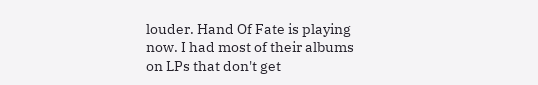louder. Hand Of Fate is playing now. I had most of their albums on LPs that don't get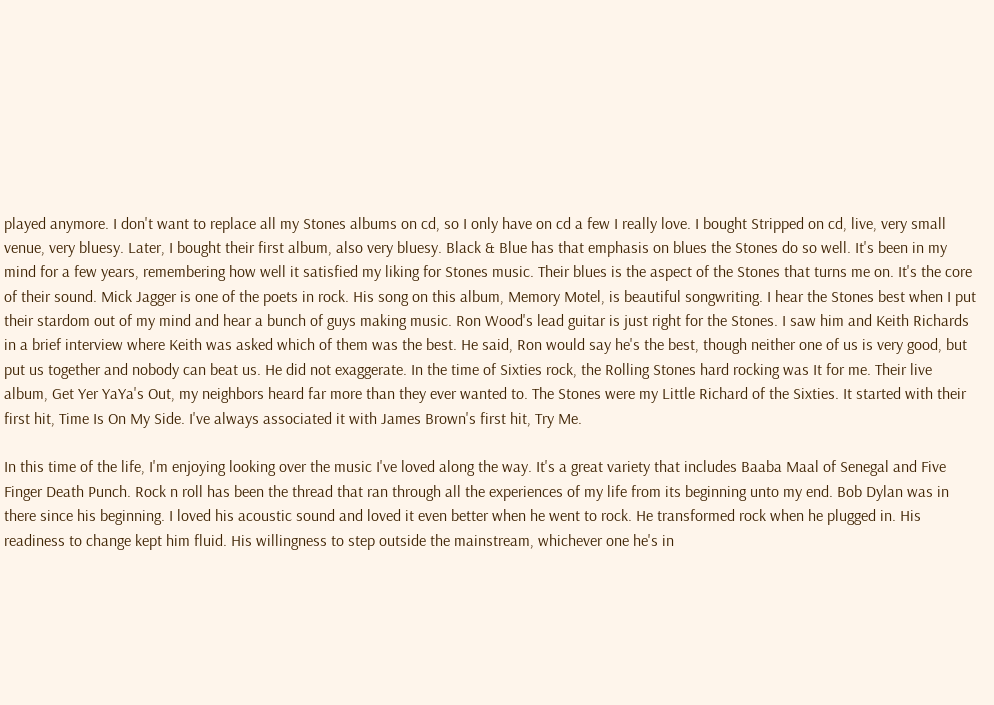played anymore. I don't want to replace all my Stones albums on cd, so I only have on cd a few I really love. I bought Stripped on cd, live, very small venue, very bluesy. Later, I bought their first album, also very bluesy. Black & Blue has that emphasis on blues the Stones do so well. It's been in my mind for a few years, remembering how well it satisfied my liking for Stones music. Their blues is the aspect of the Stones that turns me on. It's the core of their sound. Mick Jagger is one of the poets in rock. His song on this album, Memory Motel, is beautiful songwriting. I hear the Stones best when I put their stardom out of my mind and hear a bunch of guys making music. Ron Wood's lead guitar is just right for the Stones. I saw him and Keith Richards in a brief interview where Keith was asked which of them was the best. He said, Ron would say he's the best, though neither one of us is very good, but put us together and nobody can beat us. He did not exaggerate. In the time of Sixties rock, the Rolling Stones hard rocking was It for me. Their live album, Get Yer YaYa's Out, my neighbors heard far more than they ever wanted to. The Stones were my Little Richard of the Sixties. It started with their first hit, Time Is On My Side. I've always associated it with James Brown's first hit, Try Me.

In this time of the life, I'm enjoying looking over the music I've loved along the way. It's a great variety that includes Baaba Maal of Senegal and Five Finger Death Punch. Rock n roll has been the thread that ran through all the experiences of my life from its beginning unto my end. Bob Dylan was in there since his beginning. I loved his acoustic sound and loved it even better when he went to rock. He transformed rock when he plugged in. His readiness to change kept him fluid. His willingness to step outside the mainstream, whichever one he's in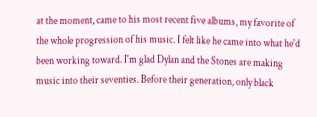at the moment, came to his most recent five albums, my favorite of the whole progression of his music. I felt like he came into what he'd been working toward. I'm glad Dylan and the Stones are making music into their seventies. Before their generation, only black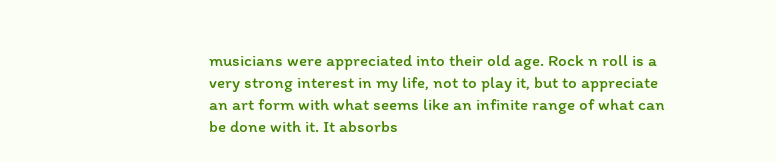musicians were appreciated into their old age. Rock n roll is a very strong interest in my life, not to play it, but to appreciate an art form with what seems like an infinite range of what can be done with it. It absorbs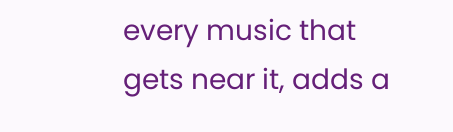every music that gets near it, adds a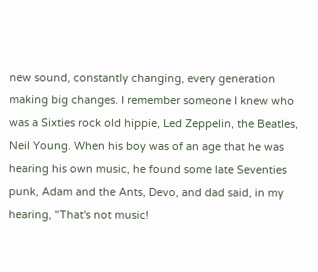new sound, constantly changing, every generation making big changes. I remember someone I knew who was a Sixties rock old hippie, Led Zeppelin, the Beatles, Neil Young. When his boy was of an age that he was hearing his own music, he found some late Seventies punk, Adam and the Ants, Devo, and dad said, in my hearing, "That's not music!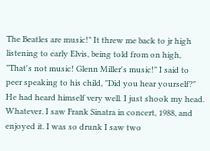The Beatles are music!" It threw me back to jr high listening to early Elvis, being told from on high, "That's not music! Glenn Miller's music!" I said to peer speaking to his child, "Did you hear yourself?" He had heard himself very well. I just shook my head. Whatever. I saw Frank Sinatra in concert, 1988, and enjoyed it. I was so drunk I saw two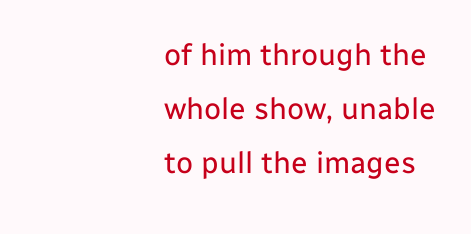of him through the whole show, unable to pull the images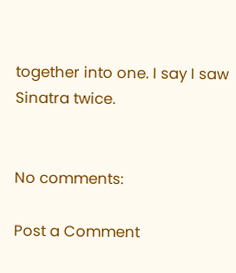together into one. I say I saw Sinatra twice.


No comments:

Post a Comment